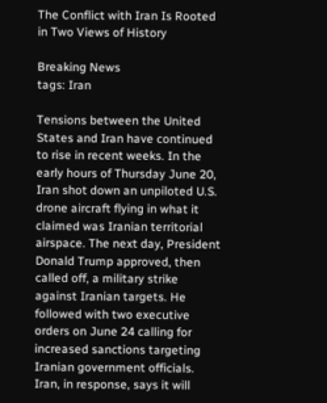The Conflict with Iran Is Rooted in Two Views of History

Breaking News
tags: Iran

Tensions between the United States and Iran have continued to rise in recent weeks. In the early hours of Thursday June 20, Iran shot down an unpiloted U.S. drone aircraft flying in what it claimed was Iranian territorial airspace. The next day, President Donald Trump approved, then called off, a military strike against Iranian targets. He followed with two executive orders on June 24 calling for increased sanctions targeting Iranian government officials. Iran, in response, says it will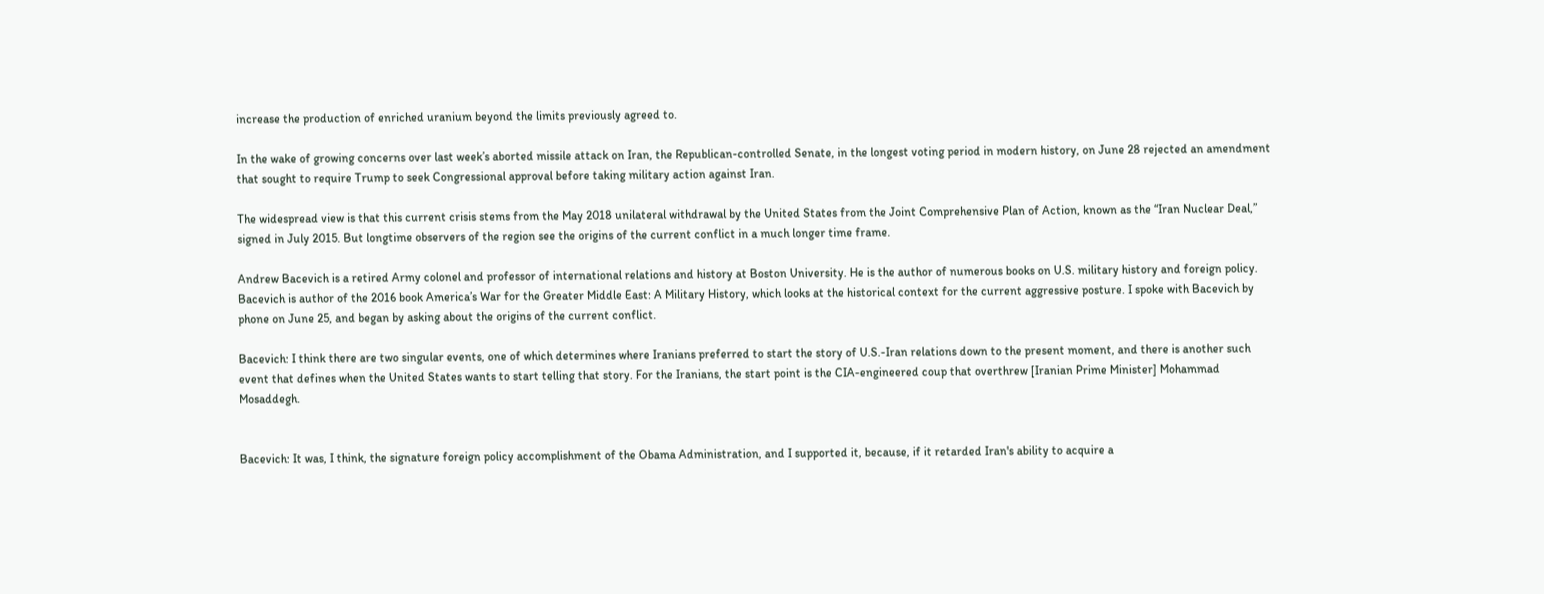increase the production of enriched uranium beyond the limits previously agreed to.

In the wake of growing concerns over last week’s aborted missile attack on Iran, the Republican-controlled Senate, in the longest voting period in modern history, on June 28 rejected an amendment that sought to require Trump to seek Congressional approval before taking military action against Iran.

The widespread view is that this current crisis stems from the May 2018 unilateral withdrawal by the United States from the Joint Comprehensive Plan of Action, known as the “Iran Nuclear Deal,” signed in July 2015. But longtime observers of the region see the origins of the current conflict in a much longer time frame.

Andrew Bacevich is a retired Army colonel and professor of international relations and history at Boston University. He is the author of numerous books on U.S. military history and foreign policy. Bacevich is author of the 2016 book America’s War for the Greater Middle East: A Military History, which looks at the historical context for the current aggressive posture. I spoke with Bacevich by phone on June 25, and began by asking about the origins of the current conflict.

Bacevich: I think there are two singular events, one of which determines where Iranians preferred to start the story of U.S.-Iran relations down to the present moment, and there is another such event that defines when the United States wants to start telling that story. For the Iranians, the start point is the CIA-engineered coup that overthrew [Iranian Prime Minister] Mohammad Mosaddegh.


Bacevich: It was, I think, the signature foreign policy accomplishment of the Obama Administration, and I supported it, because, if it retarded Iran's ability to acquire a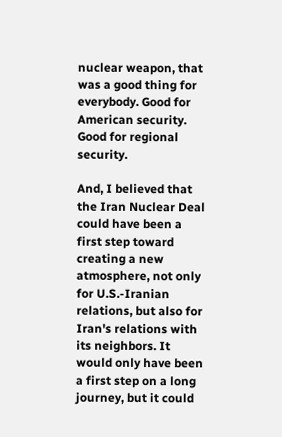nuclear weapon, that was a good thing for everybody. Good for American security.  Good for regional security.

And, I believed that the Iran Nuclear Deal could have been a first step toward creating a new atmosphere, not only for U.S.-Iranian relations, but also for Iran's relations with its neighbors. It would only have been a first step on a long journey, but it could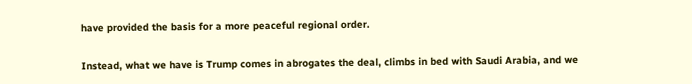have provided the basis for a more peaceful regional order.

Instead, what we have is Trump comes in abrogates the deal, climbs in bed with Saudi Arabia, and we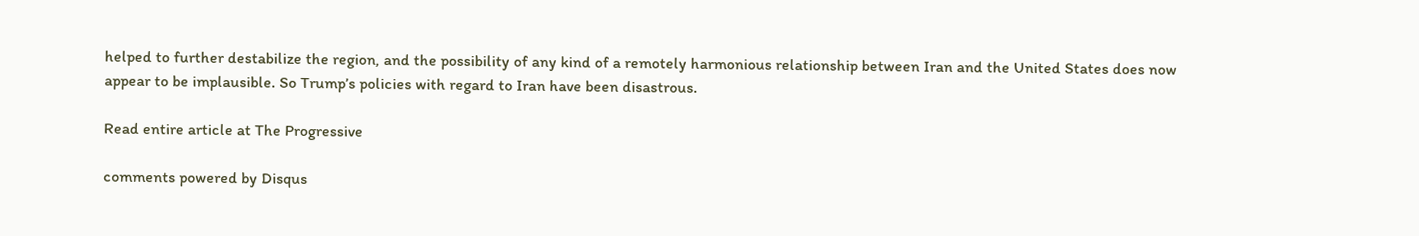helped to further destabilize the region, and the possibility of any kind of a remotely harmonious relationship between Iran and the United States does now appear to be implausible. So Trump’s policies with regard to Iran have been disastrous.

Read entire article at The Progressive

comments powered by Disqus